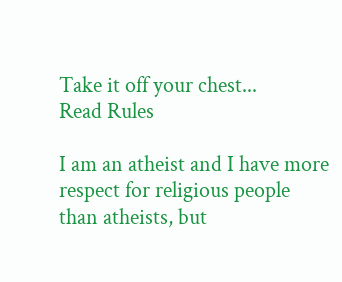Take it off your chest...
Read Rules

I am an atheist and I have more respect for religious people than atheists, but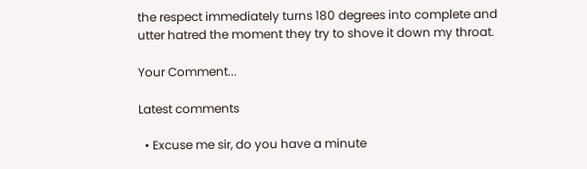the respect immediately turns 180 degrees into complete and utter hatred the moment they try to shove it down my throat.

Your Comment...

Latest comments

  • Excuse me sir, do you have a minute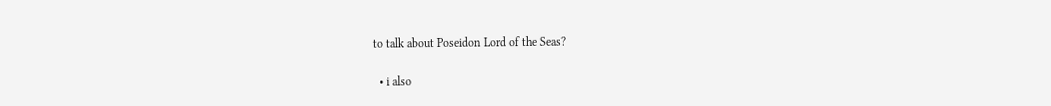to talk about Poseidon Lord of the Seas?

  • i also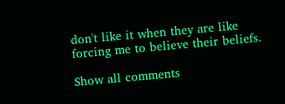don't like it when they are like forcing me to believe their beliefs.

Show all comments